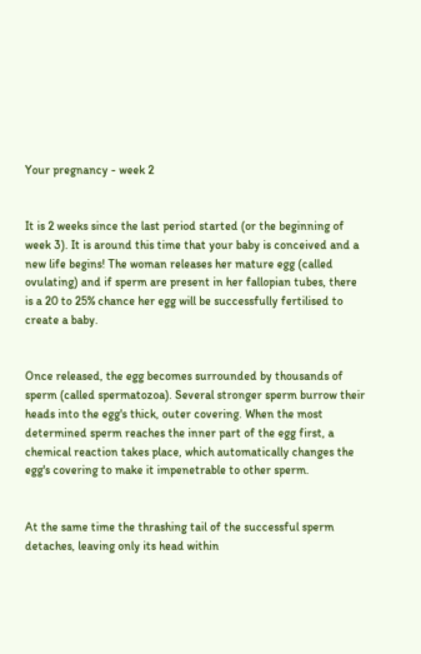Your pregnancy - week 2


It is 2 weeks since the last period started (or the beginning of week 3). It is around this time that your baby is conceived and a new life begins! The woman releases her mature egg (called ovulating) and if sperm are present in her fallopian tubes, there is a 20 to 25% chance her egg will be successfully fertilised to create a baby.


Once released, the egg becomes surrounded by thousands of sperm (called spermatozoa). Several stronger sperm burrow their heads into the egg's thick, outer covering. When the most determined sperm reaches the inner part of the egg first, a chemical reaction takes place, which automatically changes the egg's covering to make it impenetrable to other sperm.


At the same time the thrashing tail of the successful sperm detaches, leaving only its head within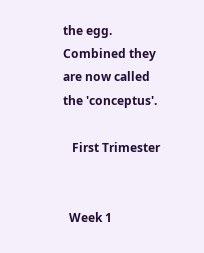the egg. Combined they are now called the 'conceptus'.

   First Trimester


  Week 1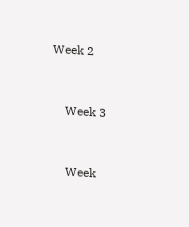Week 2


    Week 3


    Week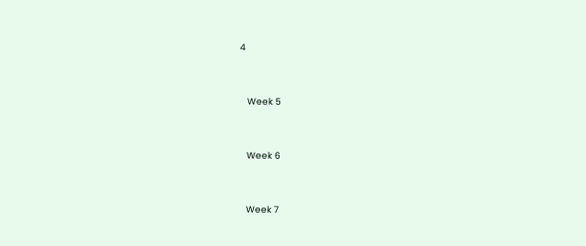4


    Week 5


    Week 6


    Week 7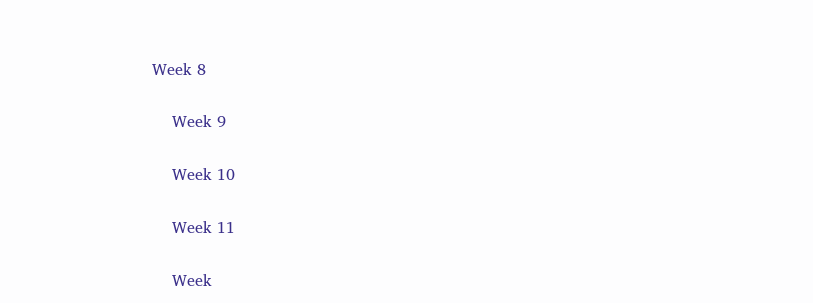Week 8


    Week 9


    Week 10


    Week 11


    Week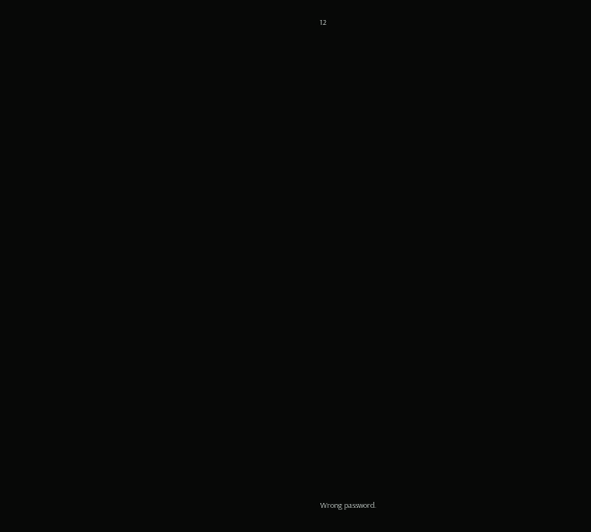12






































Wrong password.